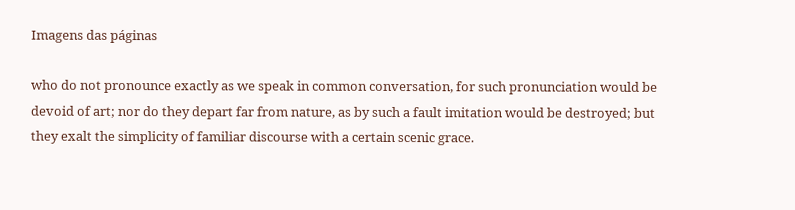Imagens das páginas

who do not pronounce exactly as we speak in common conversation, for such pronunciation would be devoid of art; nor do they depart far from nature, as by such a fault imitation would be destroyed; but they exalt the simplicity of familiar discourse with a certain scenic grace.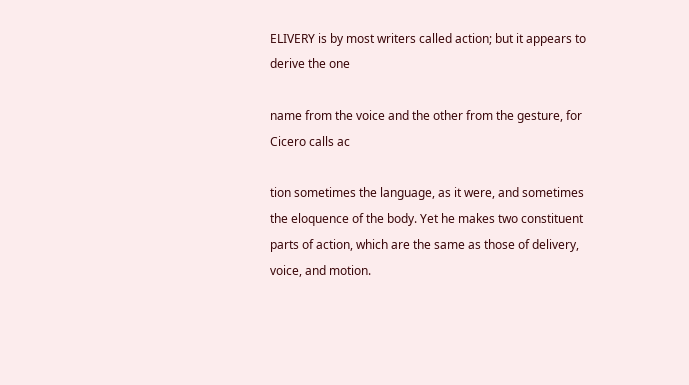ELIVERY is by most writers called action; but it appears to derive the one

name from the voice and the other from the gesture, for Cicero calls ac

tion sometimes the language, as it were, and sometimes the eloquence of the body. Yet he makes two constituent parts of action, which are the same as those of delivery, voice, and motion.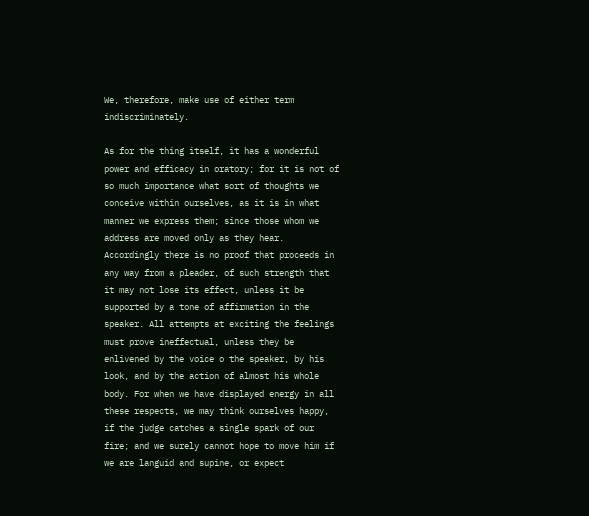We, therefore, make use of either term indiscriminately.

As for the thing itself, it has a wonderful power and efficacy in oratory; for it is not of so much importance what sort of thoughts we conceive within ourselves, as it is in what manner we express them; since those whom we address are moved only as they hear. Accordingly there is no proof that proceeds in any way from a pleader, of such strength that it may not lose its effect, unless it be supported by a tone of affirmation in the speaker. All attempts at exciting the feelings must prove ineffectual, unless they be enlivened by the voice o the speaker, by his look, and by the action of almost his whole body. For when we have displayed energy in all these respects, we may think ourselves happy, if the judge catches a single spark of our fire; and we surely cannot hope to move him if we are languid and supine, or expect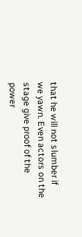that he will not slumber if we yawn. Even actors on the stage give proof of the power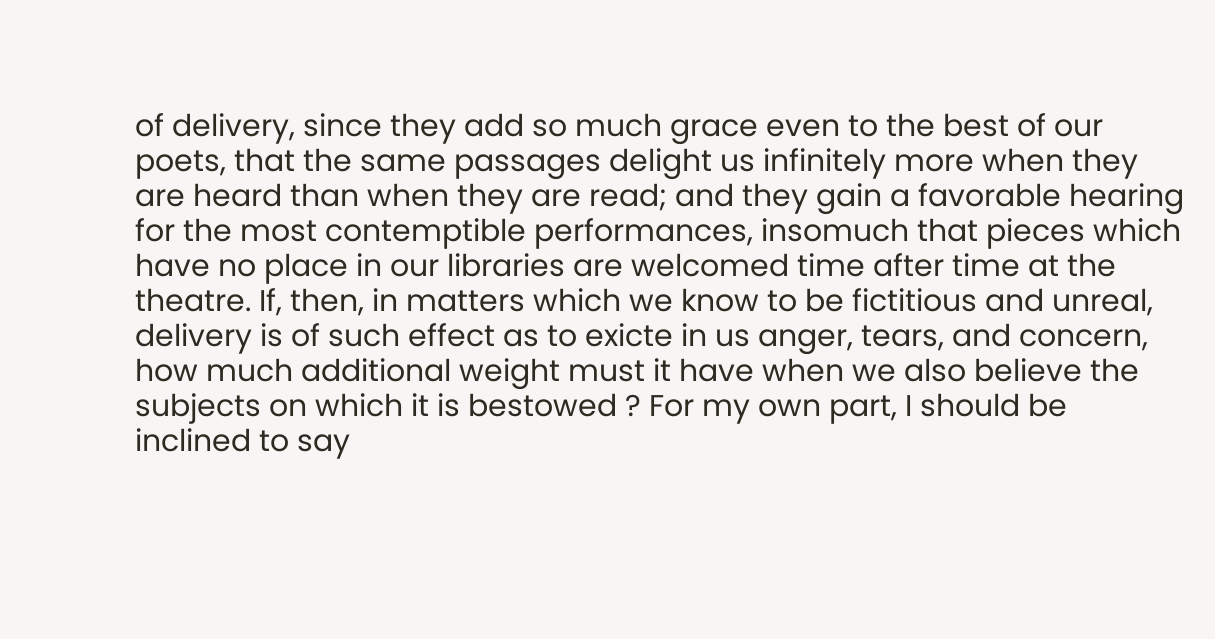of delivery, since they add so much grace even to the best of our poets, that the same passages delight us infinitely more when they are heard than when they are read; and they gain a favorable hearing for the most contemptible performances, insomuch that pieces which have no place in our libraries are welcomed time after time at the theatre. If, then, in matters which we know to be fictitious and unreal, delivery is of such effect as to exicte in us anger, tears, and concern, how much additional weight must it have when we also believe the subjects on which it is bestowed ? For my own part, I should be inclined to say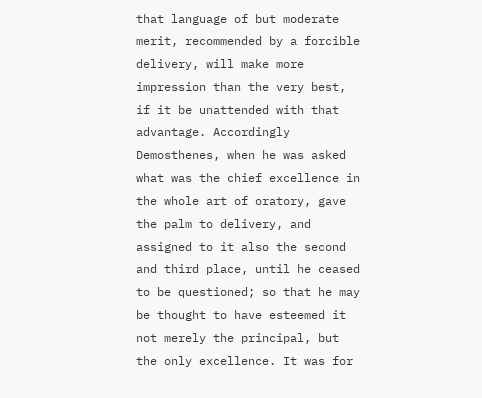that language of but moderate merit, recommended by a forcible delivery, will make more impression than the very best, if it be unattended with that advantage. Accordingly Demosthenes, when he was asked what was the chief excellence in the whole art of oratory, gave the palm to delivery, and assigned to it also the second and third place, until he ceased to be questioned; so that he may be thought to have esteemed it not merely the principal, but the only excellence. It was for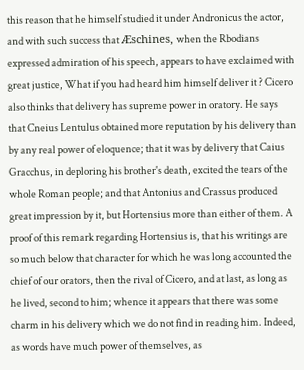this reason that he himself studied it under Andronicus the actor, and with such success that Æschines, when the Rbodians expressed admiration of his speech, appears to have exclaimed with great justice, What if you had heard him himself deliver it ? Cicero also thinks that delivery has supreme power in oratory. He says that Cneius Lentulus obtained more reputation by his delivery than by any real power of eloquence; that it was by delivery that Caius Gracchus, in deploring his brother's death, excited the tears of the whole Roman people; and that Antonius and Crassus produced great impression by it, but Hortensius more than either of them. A proof of this remark regarding Hortensius is, that his writings are so much below that character for which he was long accounted the chief of our orators, then the rival of Cicero, and at last, as long as he lived, second to him; whence it appears that there was some charm in his delivery which we do not find in reading him. Indeed, as words have much power of themselves, as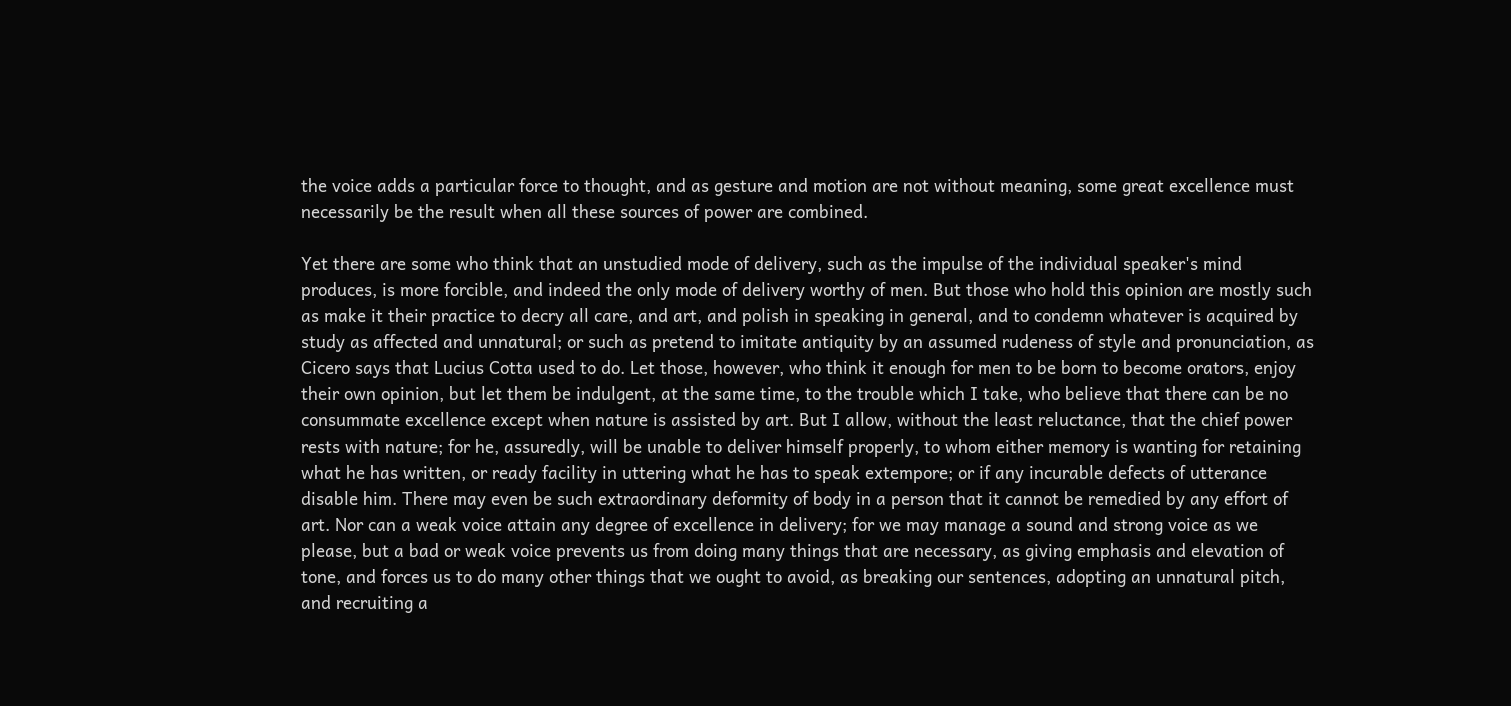the voice adds a particular force to thought, and as gesture and motion are not without meaning, some great excellence must necessarily be the result when all these sources of power are combined.

Yet there are some who think that an unstudied mode of delivery, such as the impulse of the individual speaker's mind produces, is more forcible, and indeed the only mode of delivery worthy of men. But those who hold this opinion are mostly such as make it their practice to decry all care, and art, and polish in speaking in general, and to condemn whatever is acquired by study as affected and unnatural; or such as pretend to imitate antiquity by an assumed rudeness of style and pronunciation, as Cicero says that Lucius Cotta used to do. Let those, however, who think it enough for men to be born to become orators, enjoy their own opinion, but let them be indulgent, at the same time, to the trouble which I take, who believe that there can be no consummate excellence except when nature is assisted by art. But I allow, without the least reluctance, that the chief power rests with nature; for he, assuredly, will be unable to deliver himself properly, to whom either memory is wanting for retaining what he has written, or ready facility in uttering what he has to speak extempore; or if any incurable defects of utterance disable him. There may even be such extraordinary deformity of body in a person that it cannot be remedied by any effort of art. Nor can a weak voice attain any degree of excellence in delivery; for we may manage a sound and strong voice as we please, but a bad or weak voice prevents us from doing many things that are necessary, as giving emphasis and elevation of tone, and forces us to do many other things that we ought to avoid, as breaking our sentences, adopting an unnatural pitch, and recruiting a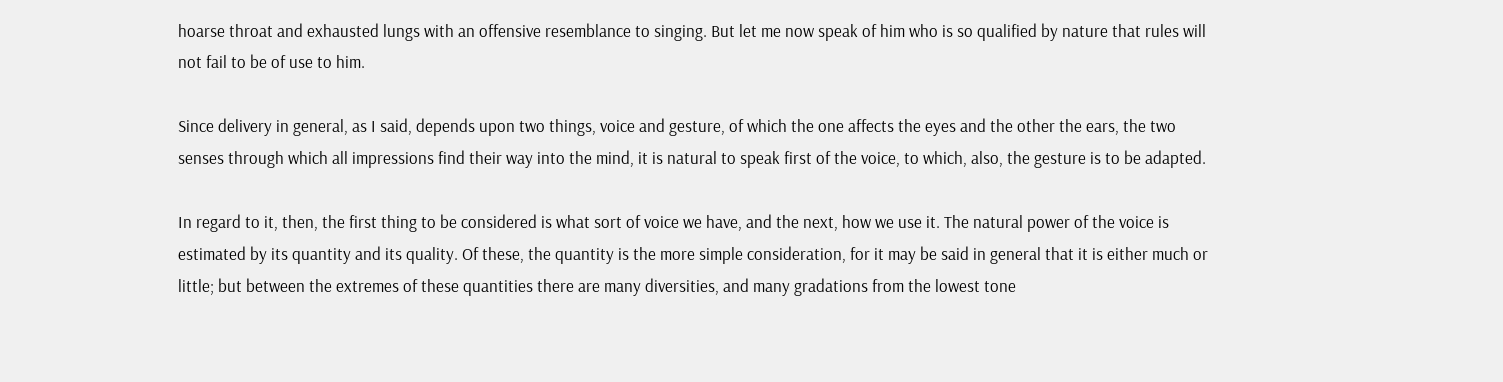hoarse throat and exhausted lungs with an offensive resemblance to singing. But let me now speak of him who is so qualified by nature that rules will not fail to be of use to him.

Since delivery in general, as I said, depends upon two things, voice and gesture, of which the one affects the eyes and the other the ears, the two senses through which all impressions find their way into the mind, it is natural to speak first of the voice, to which, also, the gesture is to be adapted.

In regard to it, then, the first thing to be considered is what sort of voice we have, and the next, how we use it. The natural power of the voice is estimated by its quantity and its quality. Of these, the quantity is the more simple consideration, for it may be said in general that it is either much or little; but between the extremes of these quantities there are many diversities, and many gradations from the lowest tone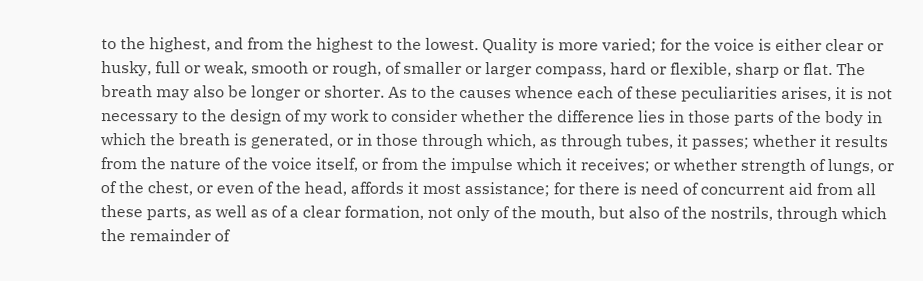to the highest, and from the highest to the lowest. Quality is more varied; for the voice is either clear or husky, full or weak, smooth or rough, of smaller or larger compass, hard or flexible, sharp or flat. The breath may also be longer or shorter. As to the causes whence each of these peculiarities arises, it is not necessary to the design of my work to consider whether the difference lies in those parts of the body in which the breath is generated, or in those through which, as through tubes, it passes; whether it results from the nature of the voice itself, or from the impulse which it receives; or whether strength of lungs, or of the chest, or even of the head, affords it most assistance; for there is need of concurrent aid from all these parts, as well as of a clear formation, not only of the mouth, but also of the nostrils, through which the remainder of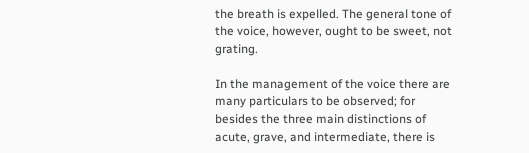the breath is expelled. The general tone of the voice, however, ought to be sweet, not grating.

In the management of the voice there are many particulars to be observed; for besides the three main distinctions of acute, grave, and intermediate, there is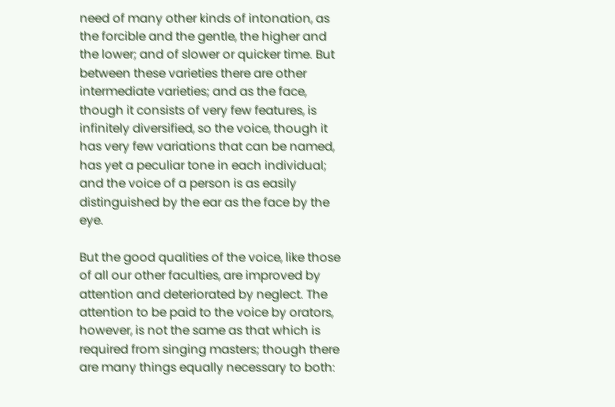need of many other kinds of intonation, as the forcible and the gentle, the higher and the lower; and of slower or quicker time. But between these varieties there are other intermediate varieties; and as the face, though it consists of very few features, is infinitely diversified, so the voice, though it has very few variations that can be named, has yet a peculiar tone in each individual; and the voice of a person is as easily distinguished by the ear as the face by the eye.

But the good qualities of the voice, like those of all our other faculties, are improved by attention and deteriorated by neglect. The attention to be paid to the voice by orators, however, is not the same as that which is required from singing masters; though there are many things equally necessary to both: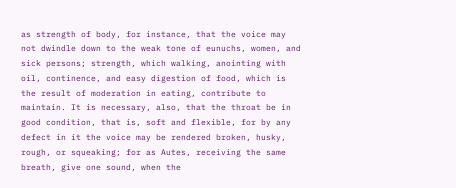as strength of body, for instance, that the voice may not dwindle down to the weak tone of eunuchs, women, and sick persons; strength, which walking, anointing with oil, continence, and easy digestion of food, which is the result of moderation in eating, contribute to maintain. It is necessary, also, that the throat be in good condition, that is, soft and flexible, for by any defect in it the voice may be rendered broken, husky, rough, or squeaking; for as Autes, receiving the same breath, give one sound, when the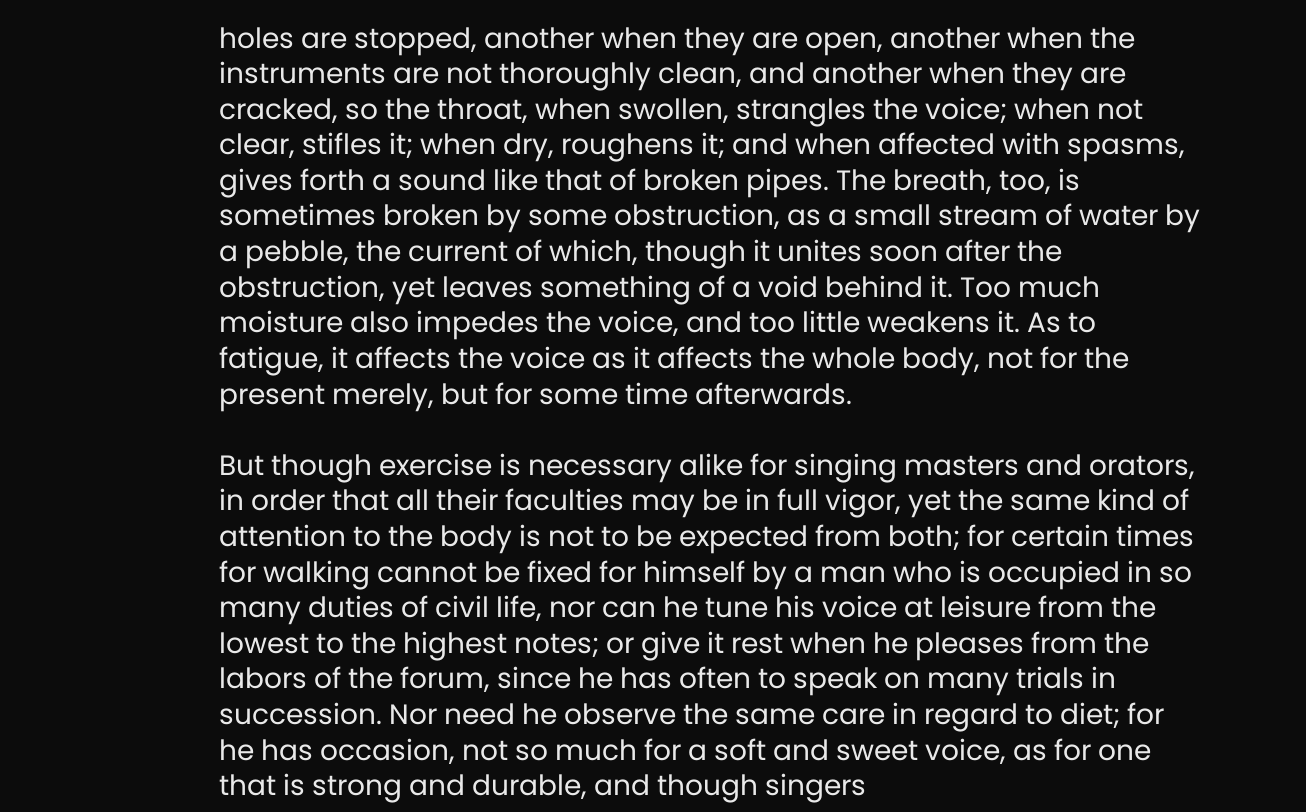holes are stopped, another when they are open, another when the instruments are not thoroughly clean, and another when they are cracked, so the throat, when swollen, strangles the voice; when not clear, stifles it; when dry, roughens it; and when affected with spasms, gives forth a sound like that of broken pipes. The breath, too, is sometimes broken by some obstruction, as a small stream of water by a pebble, the current of which, though it unites soon after the obstruction, yet leaves something of a void behind it. Too much moisture also impedes the voice, and too little weakens it. As to fatigue, it affects the voice as it affects the whole body, not for the present merely, but for some time afterwards.

But though exercise is necessary alike for singing masters and orators, in order that all their faculties may be in full vigor, yet the same kind of attention to the body is not to be expected from both; for certain times for walking cannot be fixed for himself by a man who is occupied in so many duties of civil life, nor can he tune his voice at leisure from the lowest to the highest notes; or give it rest when he pleases from the labors of the forum, since he has often to speak on many trials in succession. Nor need he observe the same care in regard to diet; for he has occasion, not so much for a soft and sweet voice, as for one that is strong and durable, and though singers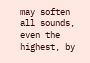may soften all sounds, even the highest, by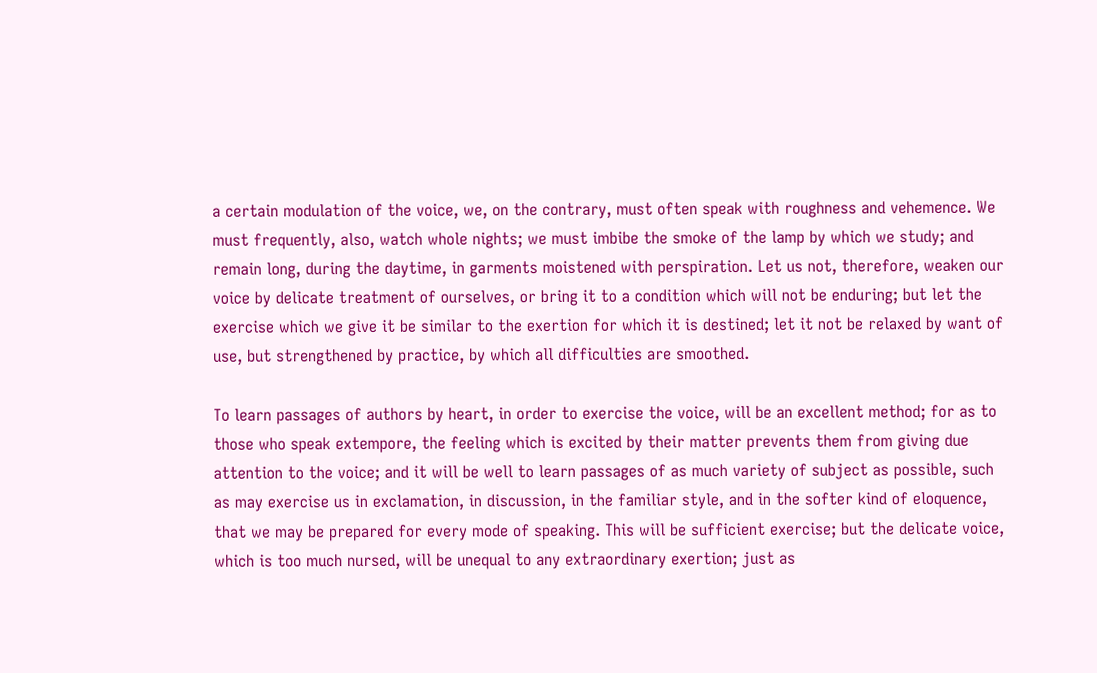a certain modulation of the voice, we, on the contrary, must often speak with roughness and vehemence. We must frequently, also, watch whole nights; we must imbibe the smoke of the lamp by which we study; and remain long, during the daytime, in garments moistened with perspiration. Let us not, therefore, weaken our voice by delicate treatment of ourselves, or bring it to a condition which will not be enduring; but let the exercise which we give it be similar to the exertion for which it is destined; let it not be relaxed by want of use, but strengthened by practice, by which all difficulties are smoothed.

To learn passages of authors by heart, in order to exercise the voice, will be an excellent method; for as to those who speak extempore, the feeling which is excited by their matter prevents them from giving due attention to the voice; and it will be well to learn passages of as much variety of subject as possible, such as may exercise us in exclamation, in discussion, in the familiar style, and in the softer kind of eloquence, that we may be prepared for every mode of speaking. This will be sufficient exercise; but the delicate voice, which is too much nursed, will be unequal to any extraordinary exertion; just as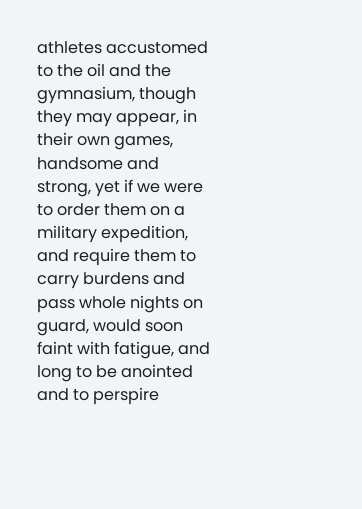athletes accustomed to the oil and the gymnasium, though they may appear, in their own games, handsome and strong, yet if we were to order them on a military expedition, and require them to carry burdens and pass whole nights on guard, would soon faint with fatigue, and long to be anointed and to perspire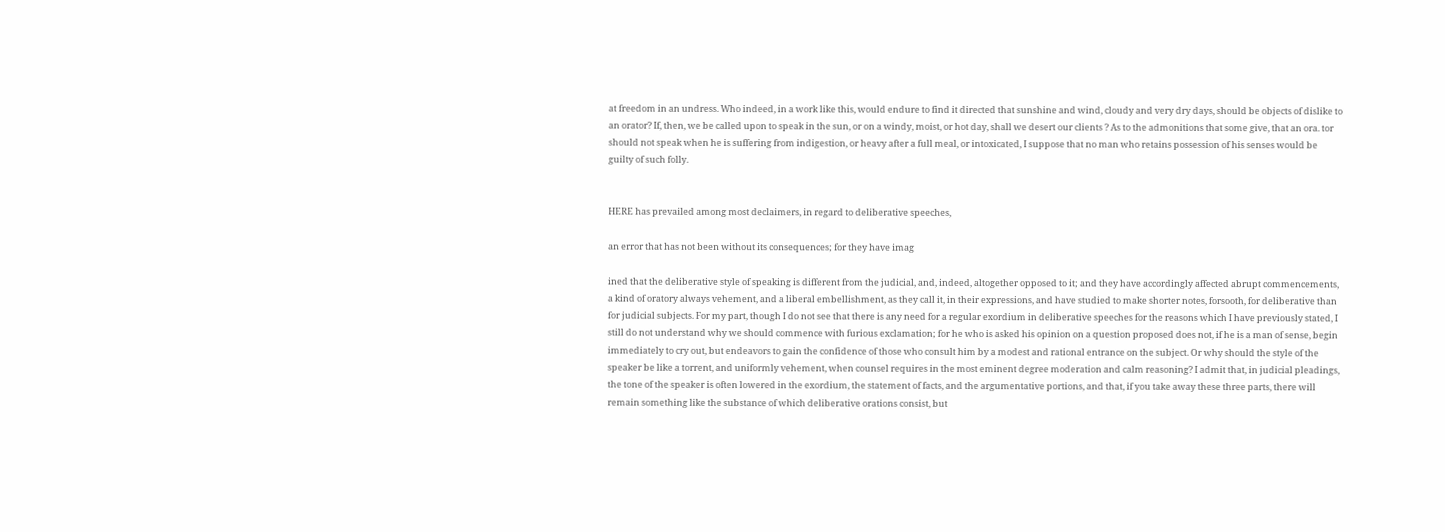at freedom in an undress. Who indeed, in a work like this, would endure to find it directed that sunshine and wind, cloudy and very dry days, should be objects of dislike to an orator? If, then, we be called upon to speak in the sun, or on a windy, moist, or hot day, shall we desert our clients ? As to the admonitions that some give, that an ora. tor should not speak when he is suffering from indigestion, or heavy after a full meal, or intoxicated, I suppose that no man who retains possession of his senses would be guilty of such folly.


HERE has prevailed among most declaimers, in regard to deliberative speeches,

an error that has not been without its consequences; for they have imag

ined that the deliberative style of speaking is different from the judicial, and, indeed, altogether opposed to it; and they have accordingly affected abrupt commencements, a kind of oratory always vehement, and a liberal embellishment, as they call it, in their expressions, and have studied to make shorter notes, forsooth, for deliberative than for judicial subjects. For my part, though I do not see that there is any need for a regular exordium in deliberative speeches for the reasons which I have previously stated, I still do not understand why we should commence with furious exclamation; for he who is asked his opinion on a question proposed does not, if he is a man of sense, begin immediately to cry out, but endeavors to gain the confidence of those who consult him by a modest and rational entrance on the subject. Or why should the style of the speaker be like a torrent, and uniformly vehement, when counsel requires in the most eminent degree moderation and calm reasoning? I admit that, in judicial pleadings, the tone of the speaker is often lowered in the exordium, the statement of facts, and the argumentative portions, and that, if you take away these three parts, there will remain something like the substance of which deliberative orations consist, but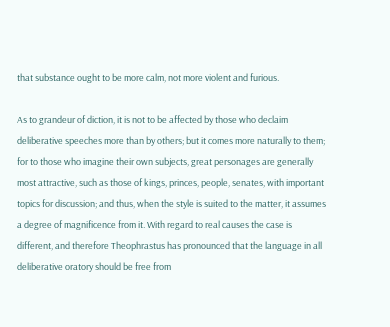that substance ought to be more calm, not more violent and furious.

As to grandeur of diction, it is not to be affected by those who declaim deliberative speeches more than by others; but it comes more naturally to them; for to those who imagine their own subjects, great personages are generally most attractive, such as those of kings, princes, people, senates, with important topics for discussion; and thus, when the style is suited to the matter, it assumes a degree of magnificence from it. With regard to real causes the case is different, and therefore Theophrastus has pronounced that the language in all deliberative oratory should be free from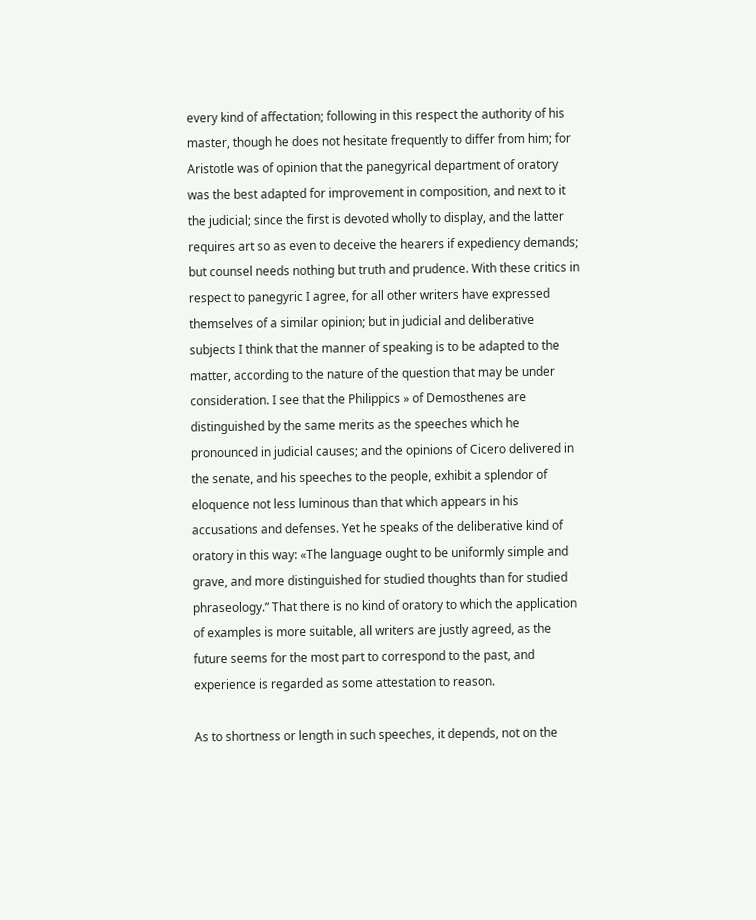every kind of affectation; following in this respect the authority of his master, though he does not hesitate frequently to differ from him; for Aristotle was of opinion that the panegyrical department of oratory was the best adapted for improvement in composition, and next to it the judicial; since the first is devoted wholly to display, and the latter requires art so as even to deceive the hearers if expediency demands; but counsel needs nothing but truth and prudence. With these critics in respect to panegyric I agree, for all other writers have expressed themselves of a similar opinion; but in judicial and deliberative subjects I think that the manner of speaking is to be adapted to the matter, according to the nature of the question that may be under consideration. I see that the Philippics » of Demosthenes are distinguished by the same merits as the speeches which he pronounced in judicial causes; and the opinions of Cicero delivered in the senate, and his speeches to the people, exhibit a splendor of eloquence not less luminous than that which appears in his accusations and defenses. Yet he speaks of the deliberative kind of oratory in this way: «The language ought to be uniformly simple and grave, and more distinguished for studied thoughts than for studied phraseology.” That there is no kind of oratory to which the application of examples is more suitable, all writers are justly agreed, as the future seems for the most part to correspond to the past, and experience is regarded as some attestation to reason.

As to shortness or length in such speeches, it depends, not on the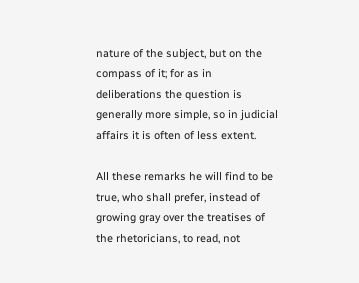nature of the subject, but on the compass of it; for as in deliberations the question is generally more simple, so in judicial affairs it is often of less extent.

All these remarks he will find to be true, who shall prefer, instead of growing gray over the treatises of the rhetoricians, to read, not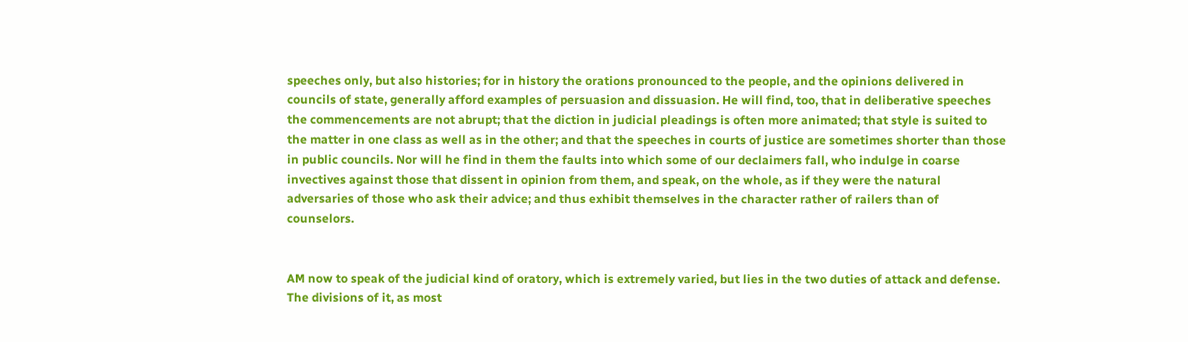speeches only, but also histories; for in history the orations pronounced to the people, and the opinions delivered in councils of state, generally afford examples of persuasion and dissuasion. He will find, too, that in deliberative speeches the commencements are not abrupt; that the diction in judicial pleadings is often more animated; that style is suited to the matter in one class as well as in the other; and that the speeches in courts of justice are sometimes shorter than those in public councils. Nor will he find in them the faults into which some of our declaimers fall, who indulge in coarse invectives against those that dissent in opinion from them, and speak, on the whole, as if they were the natural adversaries of those who ask their advice; and thus exhibit themselves in the character rather of railers than of counselors.


AM now to speak of the judicial kind of oratory, which is extremely varied, but lies in the two duties of attack and defense. The divisions of it, as most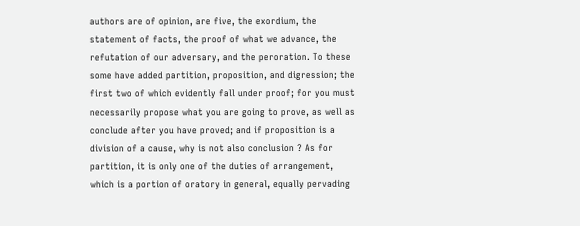authors are of opinion, are five, the exordium, the statement of facts, the proof of what we advance, the refutation of our adversary, and the peroration. To these some have added partition, proposition, and digression; the first two of which evidently fall under proof; for you must necessarily propose what you are going to prove, as well as conclude after you have proved; and if proposition is a division of a cause, why is not also conclusion ? As for partition, it is only one of the duties of arrangement, which is a portion of oratory in general, equally pervading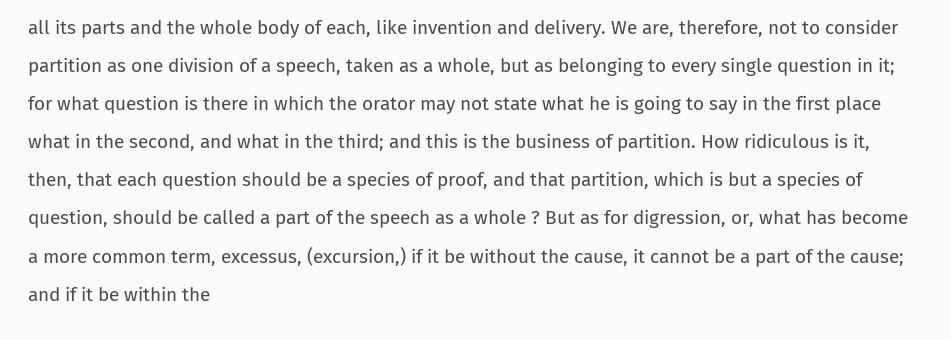all its parts and the whole body of each, like invention and delivery. We are, therefore, not to consider partition as one division of a speech, taken as a whole, but as belonging to every single question in it; for what question is there in which the orator may not state what he is going to say in the first place what in the second, and what in the third; and this is the business of partition. How ridiculous is it, then, that each question should be a species of proof, and that partition, which is but a species of question, should be called a part of the speech as a whole ? But as for digression, or, what has become a more common term, excessus, (excursion,) if it be without the cause, it cannot be a part of the cause; and if it be within the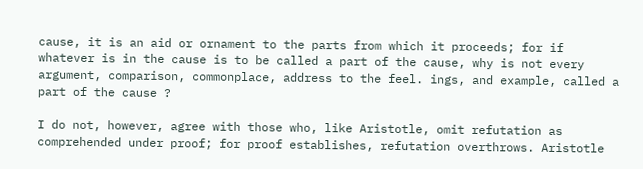cause, it is an aid or ornament to the parts from which it proceeds; for if whatever is in the cause is to be called a part of the cause, why is not every argument, comparison, commonplace, address to the feel. ings, and example, called a part of the cause ?

I do not, however, agree with those who, like Aristotle, omit refutation as comprehended under proof; for proof establishes, refutation overthrows. Aristotle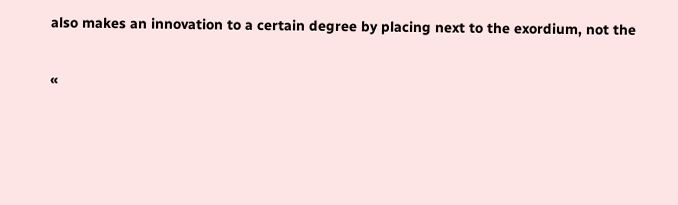also makes an innovation to a certain degree by placing next to the exordium, not the

«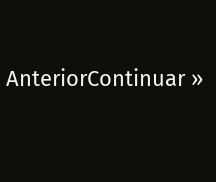AnteriorContinuar »